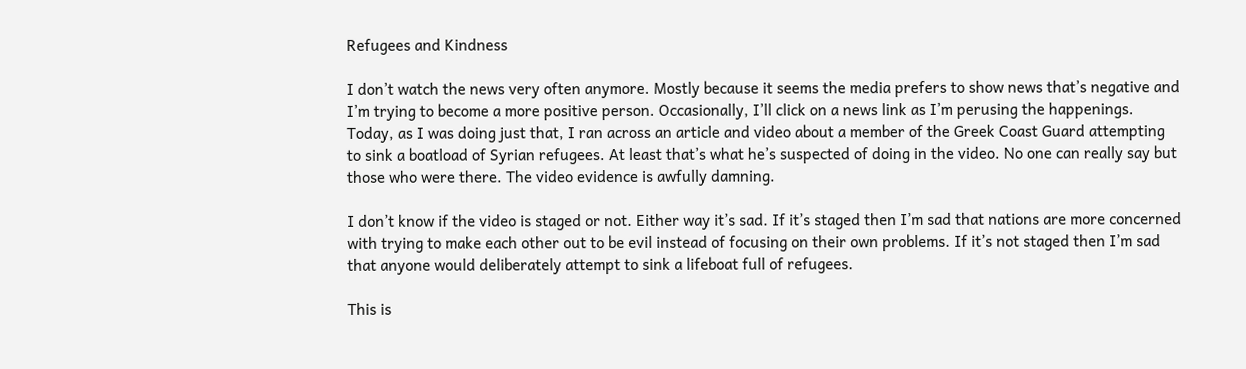Refugees and Kindness

I don’t watch the news very often anymore. Mostly because it seems the media prefers to show news that’s negative and I’m trying to become a more positive person. Occasionally, I’ll click on a news link as I’m perusing the happenings. Today, as I was doing just that, I ran across an article and video about a member of the Greek Coast Guard attempting to sink a boatload of Syrian refugees. At least that’s what he’s suspected of doing in the video. No one can really say but those who were there. The video evidence is awfully damning.

I don’t know if the video is staged or not. Either way it’s sad. If it’s staged then I’m sad that nations are more concerned with trying to make each other out to be evil instead of focusing on their own problems. If it’s not staged then I’m sad that anyone would deliberately attempt to sink a lifeboat full of refugees.

This is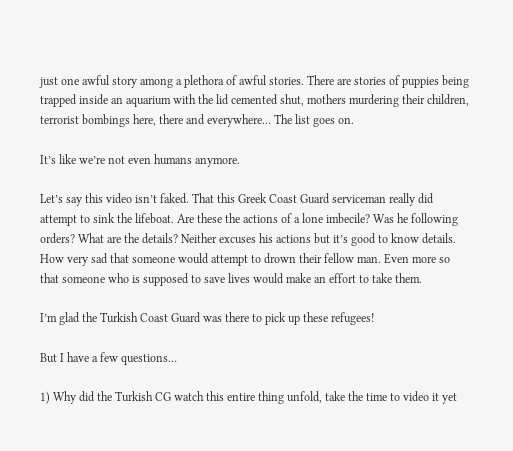just one awful story among a plethora of awful stories. There are stories of puppies being trapped inside an aquarium with the lid cemented shut, mothers murdering their children, terrorist bombings here, there and everywhere… The list goes on.

It’s like we’re not even humans anymore.

Let’s say this video isn’t faked. That this Greek Coast Guard serviceman really did attempt to sink the lifeboat. Are these the actions of a lone imbecile? Was he following orders? What are the details? Neither excuses his actions but it’s good to know details. How very sad that someone would attempt to drown their fellow man. Even more so that someone who is supposed to save lives would make an effort to take them.

I’m glad the Turkish Coast Guard was there to pick up these refugees!

But I have a few questions…

1) Why did the Turkish CG watch this entire thing unfold, take the time to video it yet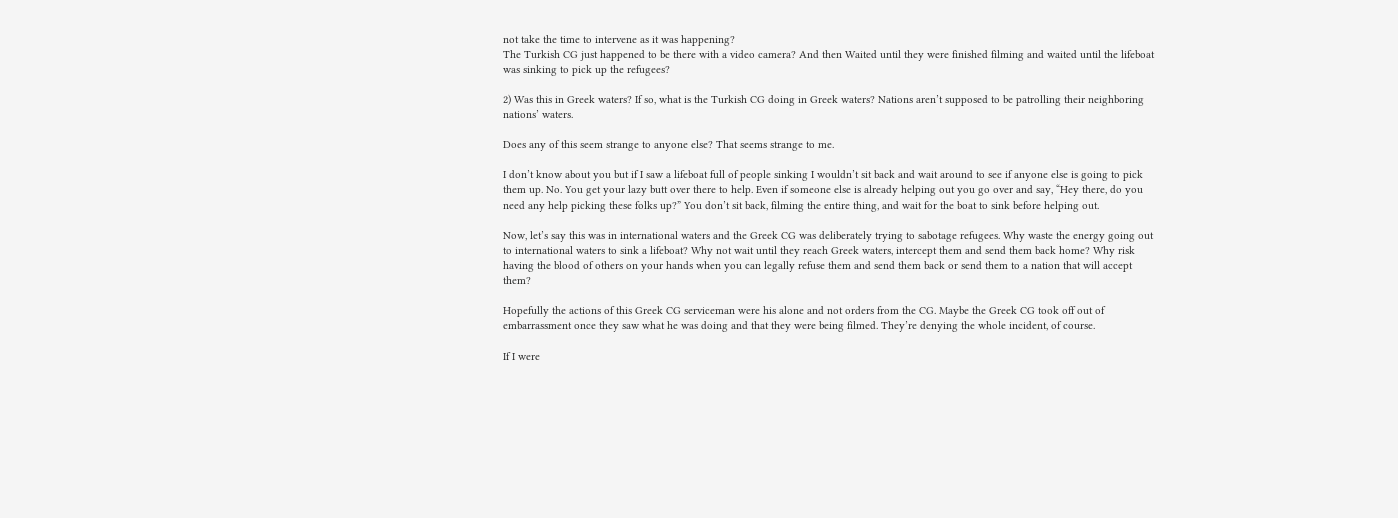not take the time to intervene as it was happening?
The Turkish CG just happened to be there with a video camera? And then Waited until they were finished filming and waited until the lifeboat was sinking to pick up the refugees?

2) Was this in Greek waters? If so, what is the Turkish CG doing in Greek waters? Nations aren’t supposed to be patrolling their neighboring nations’ waters.

Does any of this seem strange to anyone else? That seems strange to me.

I don’t know about you but if I saw a lifeboat full of people sinking I wouldn’t sit back and wait around to see if anyone else is going to pick them up. No. You get your lazy butt over there to help. Even if someone else is already helping out you go over and say, “Hey there, do you need any help picking these folks up?” You don’t sit back, filming the entire thing, and wait for the boat to sink before helping out.

Now, let’s say this was in international waters and the Greek CG was deliberately trying to sabotage refugees. Why waste the energy going out to international waters to sink a lifeboat? Why not wait until they reach Greek waters, intercept them and send them back home? Why risk having the blood of others on your hands when you can legally refuse them and send them back or send them to a nation that will accept them?

Hopefully the actions of this Greek CG serviceman were his alone and not orders from the CG. Maybe the Greek CG took off out of embarrassment once they saw what he was doing and that they were being filmed. They’re denying the whole incident, of course.

If I were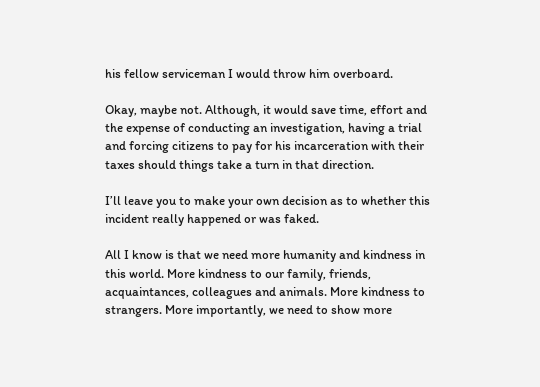his fellow serviceman I would throw him overboard.

Okay, maybe not. Although, it would save time, effort and the expense of conducting an investigation, having a trial and forcing citizens to pay for his incarceration with their taxes should things take a turn in that direction.

I’ll leave you to make your own decision as to whether this incident really happened or was faked.

All I know is that we need more humanity and kindness in this world. More kindness to our family, friends, acquaintances, colleagues and animals. More kindness to strangers. More importantly, we need to show more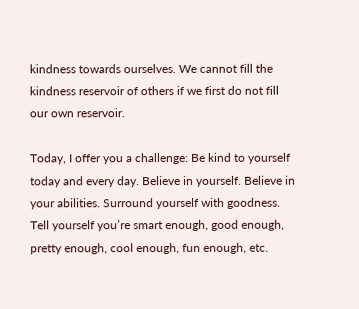kindness towards ourselves. We cannot fill the kindness reservoir of others if we first do not fill our own reservoir.

Today, I offer you a challenge: Be kind to yourself today and every day. Believe in yourself. Believe in your abilities. Surround yourself with goodness. Tell yourself you’re smart enough, good enough, pretty enough, cool enough, fun enough, etc.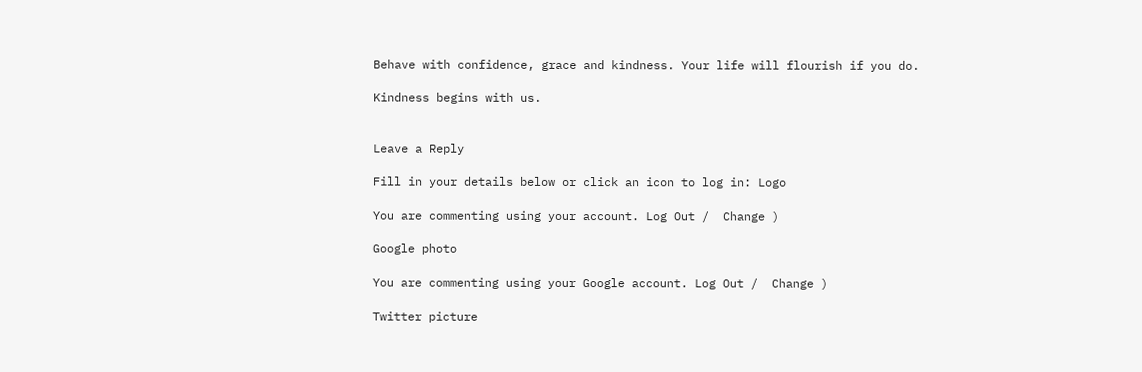Behave with confidence, grace and kindness. Your life will flourish if you do.

Kindness begins with us.


Leave a Reply

Fill in your details below or click an icon to log in: Logo

You are commenting using your account. Log Out /  Change )

Google photo

You are commenting using your Google account. Log Out /  Change )

Twitter picture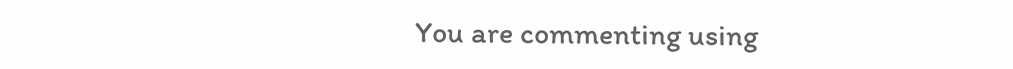You are commenting using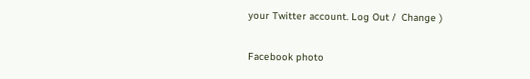your Twitter account. Log Out /  Change )

Facebook photo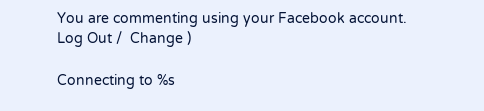You are commenting using your Facebook account. Log Out /  Change )

Connecting to %s